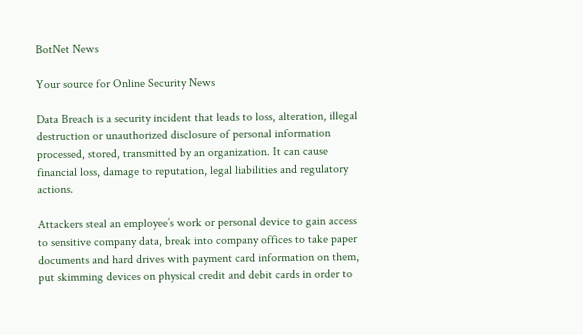BotNet News

Your source for Online Security News

Data Breach is a security incident that leads to loss, alteration, illegal destruction or unauthorized disclosure of personal information processed, stored, transmitted by an organization. It can cause financial loss, damage to reputation, legal liabilities and regulatory actions.

Attackers steal an employee’s work or personal device to gain access to sensitive company data, break into company offices to take paper documents and hard drives with payment card information on them, put skimming devices on physical credit and debit cards in order to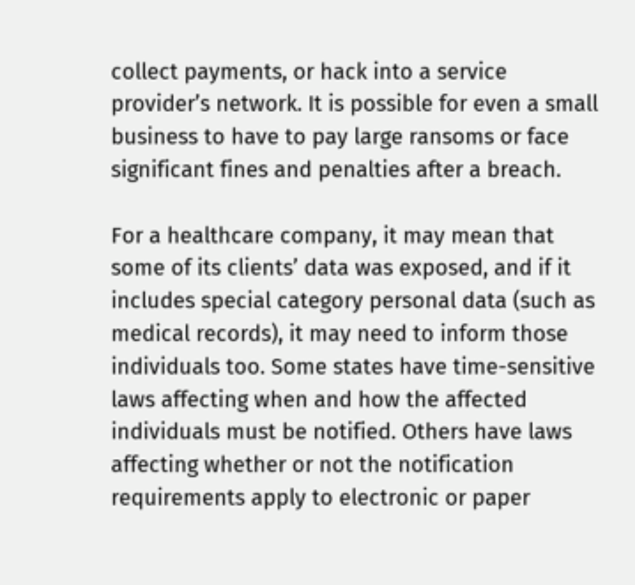collect payments, or hack into a service provider’s network. It is possible for even a small business to have to pay large ransoms or face significant fines and penalties after a breach.

For a healthcare company, it may mean that some of its clients’ data was exposed, and if it includes special category personal data (such as medical records), it may need to inform those individuals too. Some states have time-sensitive laws affecting when and how the affected individuals must be notified. Others have laws affecting whether or not the notification requirements apply to electronic or paper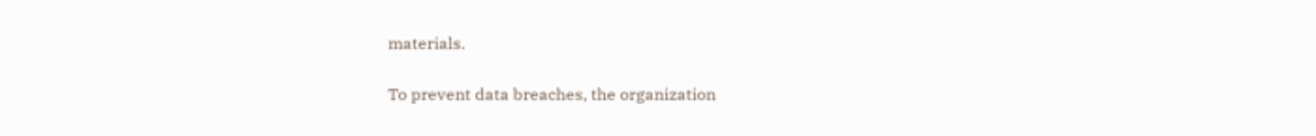materials.

To prevent data breaches, the organization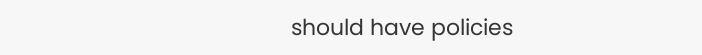should have policies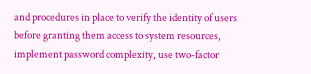and procedures in place to verify the identity of users before granting them access to system resources, implement password complexity, use two-factor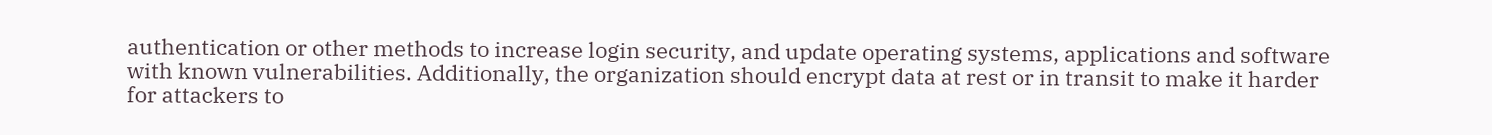authentication or other methods to increase login security, and update operating systems, applications and software with known vulnerabilities. Additionally, the organization should encrypt data at rest or in transit to make it harder for attackers to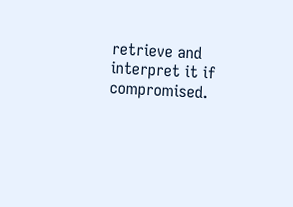retrieve and interpret it if compromised.